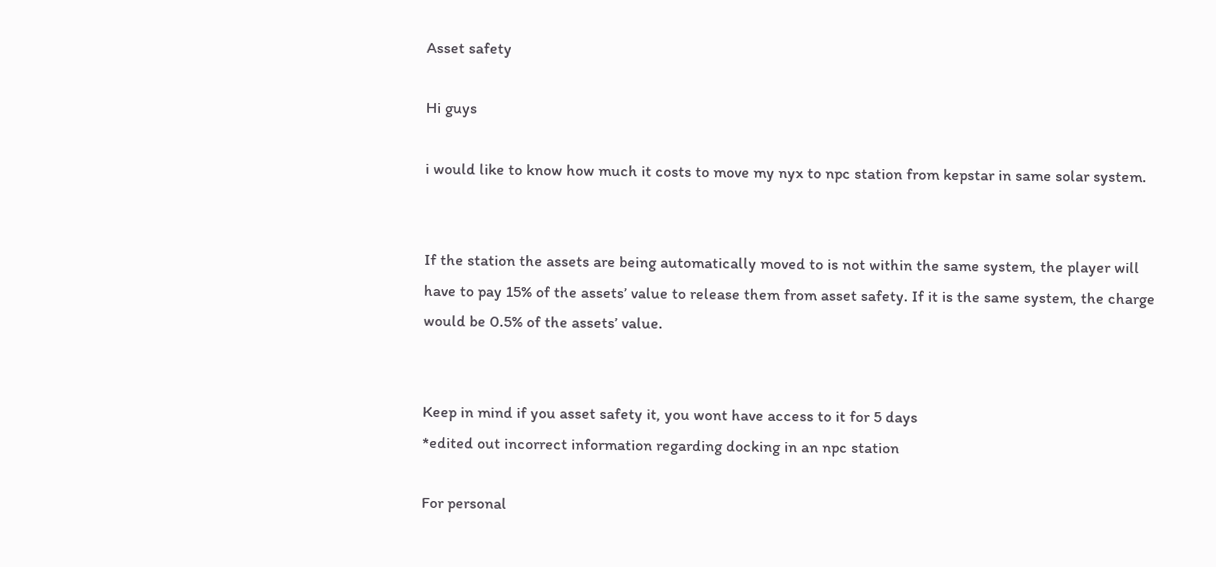Asset safety

Hi guys

i would like to know how much it costs to move my nyx to npc station from kepstar in same solar system.


If the station the assets are being automatically moved to is not within the same system, the player will have to pay 15% of the assets’ value to release them from asset safety. If it is the same system, the charge would be 0.5% of the assets’ value.


Keep in mind if you asset safety it, you wont have access to it for 5 days
*edited out incorrect information regarding docking in an npc station

For personal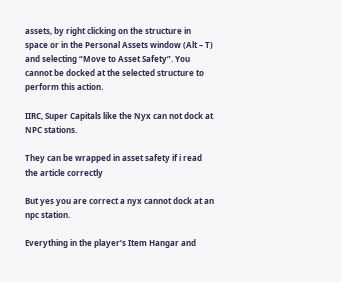assets, by right clicking on the structure in space or in the Personal Assets window (Alt – T) and selecting “Move to Asset Safety”. You cannot be docked at the selected structure to perform this action.

IIRC, Super Capitals like the Nyx can not dock at NPC stations.

They can be wrapped in asset safety if i read the article correctly

But yes you are correct a nyx cannot dock at an npc station.

Everything in the player’s Item Hangar and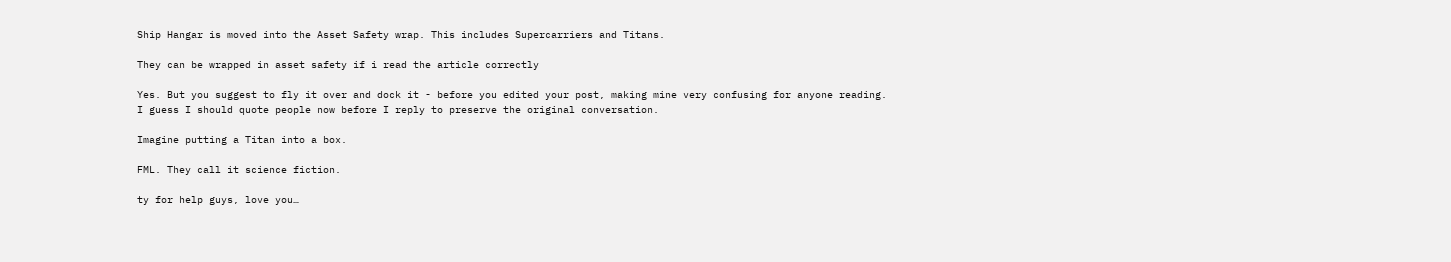Ship Hangar is moved into the Asset Safety wrap. This includes Supercarriers and Titans.

They can be wrapped in asset safety if i read the article correctly

Yes. But you suggest to fly it over and dock it - before you edited your post, making mine very confusing for anyone reading.
I guess I should quote people now before I reply to preserve the original conversation.

Imagine putting a Titan into a box.

FML. They call it science fiction.

ty for help guys, love you…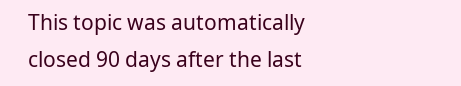This topic was automatically closed 90 days after the last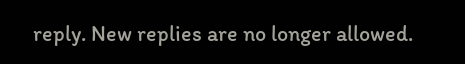reply. New replies are no longer allowed.